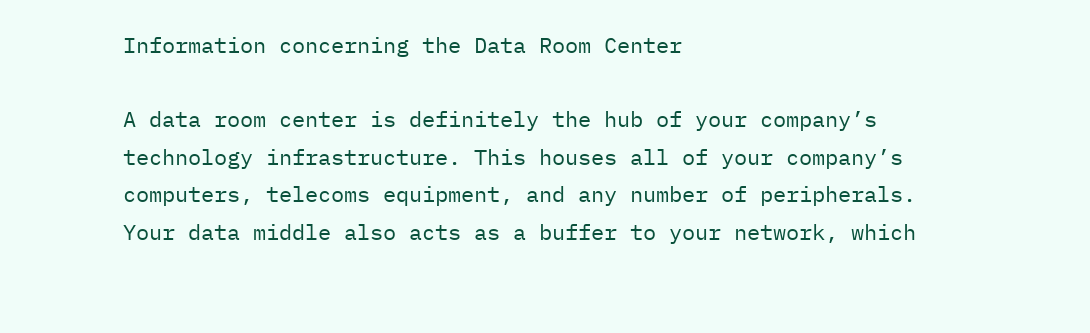Information concerning the Data Room Center

A data room center is definitely the hub of your company’s technology infrastructure. This houses all of your company’s computers, telecoms equipment, and any number of peripherals. Your data middle also acts as a buffer to your network, which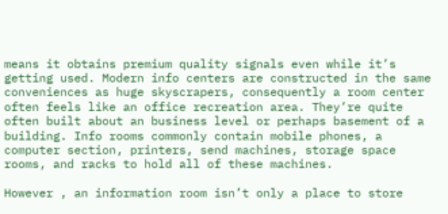means it obtains premium quality signals even while it’s getting used. Modern info centers are constructed in the same conveniences as huge skyscrapers, consequently a room center often feels like an office recreation area. They’re quite often built about an business level or perhaps basement of a building. Info rooms commonly contain mobile phones, a computer section, printers, send machines, storage space rooms, and racks to hold all of these machines.

However , an information room isn’t only a place to store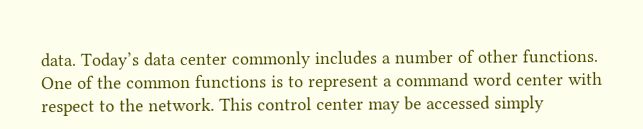data. Today’s data center commonly includes a number of other functions. One of the common functions is to represent a command word center with respect to the network. This control center may be accessed simply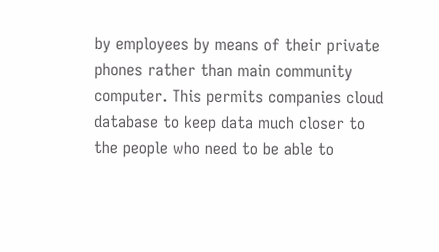by employees by means of their private phones rather than main community computer. This permits companies cloud database to keep data much closer to the people who need to be able to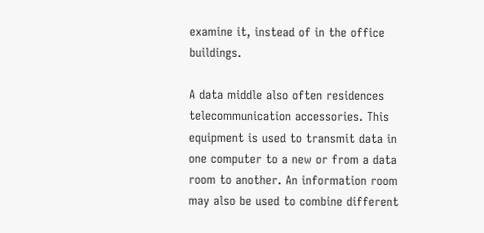examine it, instead of in the office buildings.

A data middle also often residences telecommunication accessories. This equipment is used to transmit data in one computer to a new or from a data room to another. An information room may also be used to combine different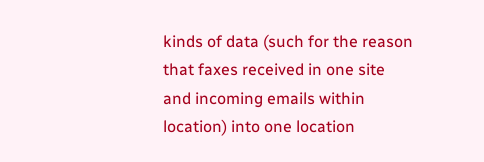kinds of data (such for the reason that faxes received in one site and incoming emails within location) into one location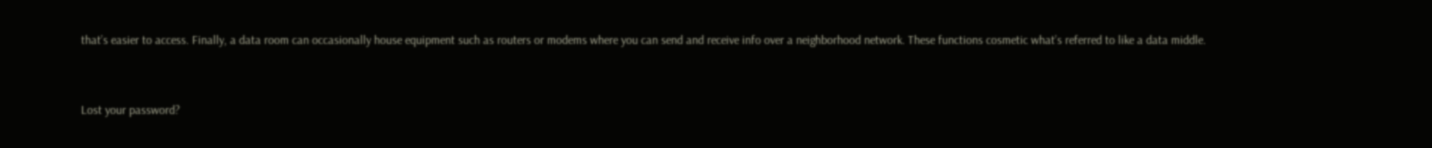that’s easier to access. Finally, a data room can occasionally house equipment such as routers or modems where you can send and receive info over a neighborhood network. These functions cosmetic what’s referred to like a data middle.


Lost your password?